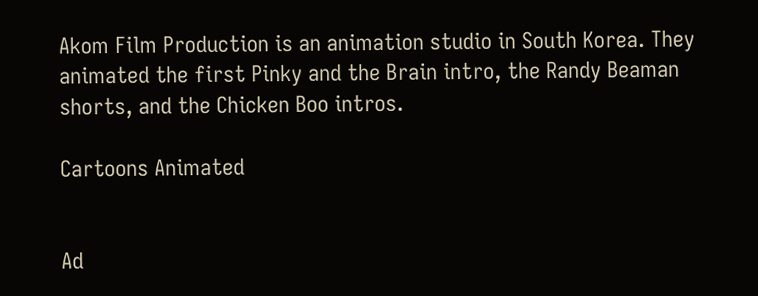Akom Film Production is an animation studio in South Korea. They animated the first Pinky and the Brain intro, the Randy Beaman shorts, and the Chicken Boo intros.

Cartoons Animated


Ad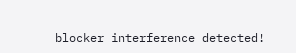blocker interference detected!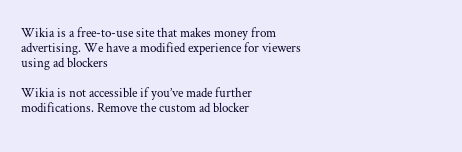Wikia is a free-to-use site that makes money from advertising. We have a modified experience for viewers using ad blockers

Wikia is not accessible if you’ve made further modifications. Remove the custom ad blocker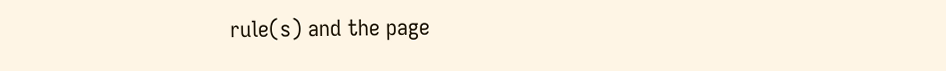rule(s) and the page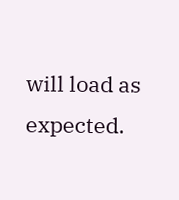will load as expected.